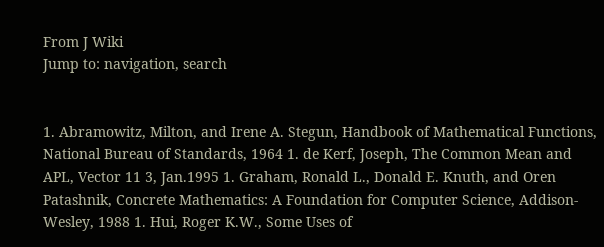From J Wiki
Jump to: navigation, search


1. Abramowitz, Milton, and Irene A. Stegun, Handbook of Mathematical Functions, National Bureau of Standards, 1964 1. de Kerf, Joseph, The Common Mean and APL, Vector 11 3, Jan.1995 1. Graham, Ronald L., Donald E. Knuth, and Oren Patashnik, Concrete Mathematics: A Foundation for Computer Science, Addison-Wesley, 1988 1. Hui, Roger K.W., Some Uses of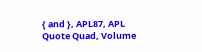{ and }, APL87, APL Quote Quad, Volume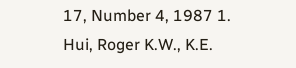17, Number 4, 1987 1. Hui, Roger K.W., K.E.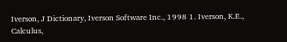Iverson, J Dictionary, Iverson Software Inc., 1998 1. Iverson, K.E., Calculus,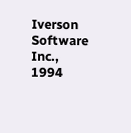Iverson Software Inc., 1994